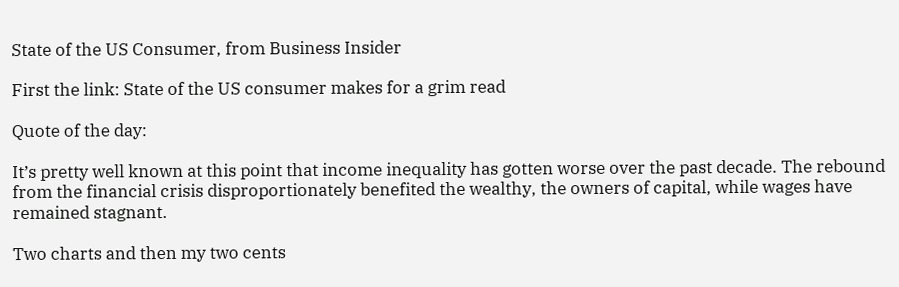State of the US Consumer, from Business Insider

First the link: State of the US consumer makes for a grim read

Quote of the day:

It’s pretty well known at this point that income inequality has gotten worse over the past decade. The rebound from the financial crisis disproportionately benefited the wealthy, the owners of capital, while wages have remained stagnant.

Two charts and then my two cents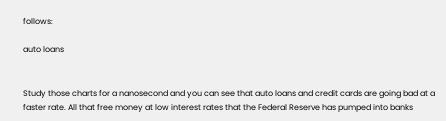follows:

auto loans


Study those charts for a nanosecond and you can see that auto loans and credit cards are going bad at a faster rate. All that free money at low interest rates that the Federal Reserve has pumped into banks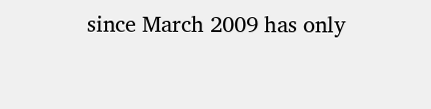since March 2009 has only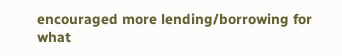encouraged more lending/borrowing for what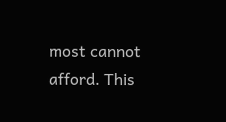most cannot afford. This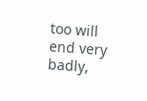too will end very badly,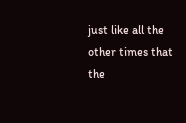just like all the other times that the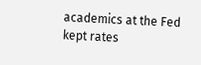academics at the Fed kept rates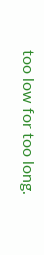too low for too long.